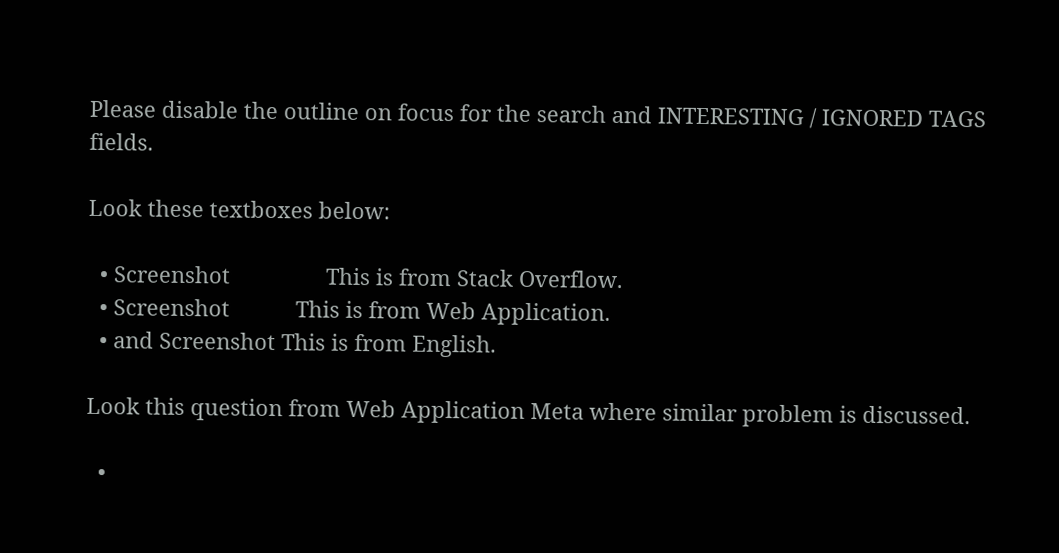Please disable the outline on focus for the search and INTERESTING / IGNORED TAGS fields.

Look these textboxes below:

  • Screenshot                This is from Stack Overflow.
  • Screenshot           This is from Web Application.
  • and Screenshot This is from English.

Look this question from Web Application Meta where similar problem is discussed.

  •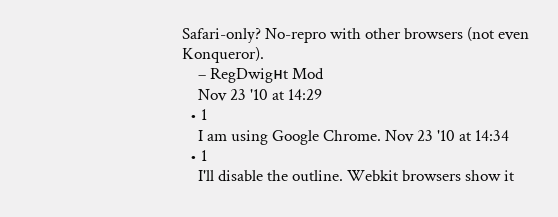Safari-only? No-repro with other browsers (not even Konqueror).
    – RegDwigнt Mod
    Nov 23 '10 at 14:29
  • 1
    I am using Google Chrome. Nov 23 '10 at 14:34
  • 1
    I'll disable the outline. Webkit browsers show it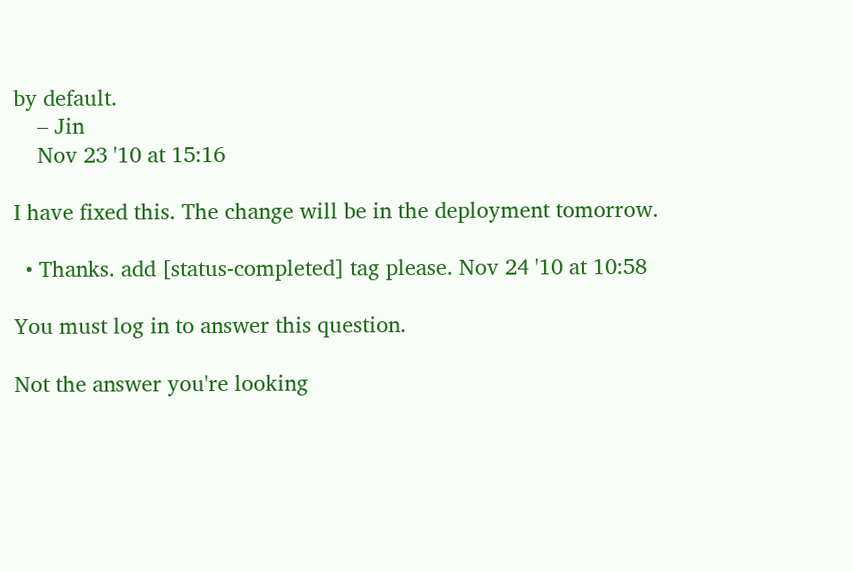by default.
    – Jin
    Nov 23 '10 at 15:16

I have fixed this. The change will be in the deployment tomorrow.

  • Thanks. add [status-completed] tag please. Nov 24 '10 at 10:58

You must log in to answer this question.

Not the answer you're looking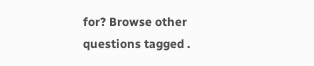for? Browse other questions tagged .